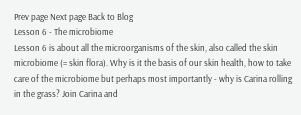Prev page Next page Back to Blog
Lesson 6 - The microbiome
Lesson 6 is about all the microorganisms of the skin, also called the skin microbiome (= skin flora). Why is it the basis of our skin health, how to take care of the microbiome but perhaps most importantly - why is Carina rolling in the grass? Join Carina and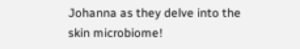Johanna as they delve into the skin microbiome!